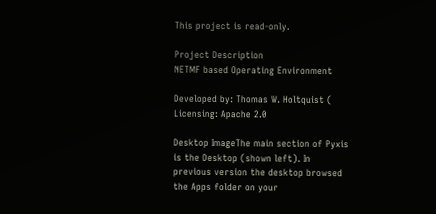This project is read-only.

Project Description
NETMF based Operating Environment

Developed by: Thomas W. Holtquist (
Licensing: Apache 2.0

Desktop ImageThe main section of Pyxis is the Desktop (shown left). In previous version the desktop browsed the Apps folder on your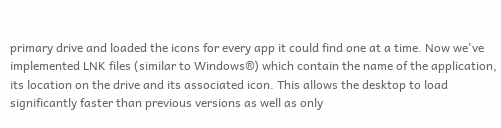primary drive and loaded the icons for every app it could find one at a time. Now we've implemented LNK files (similar to Windows®) which contain the name of the application, its location on the drive and its associated icon. This allows the desktop to load significantly faster than previous versions as well as only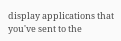display applications that you've sent to the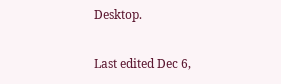Desktop.

Last edited Dec 6,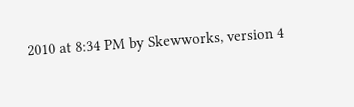2010 at 8:34 PM by Skewworks, version 4